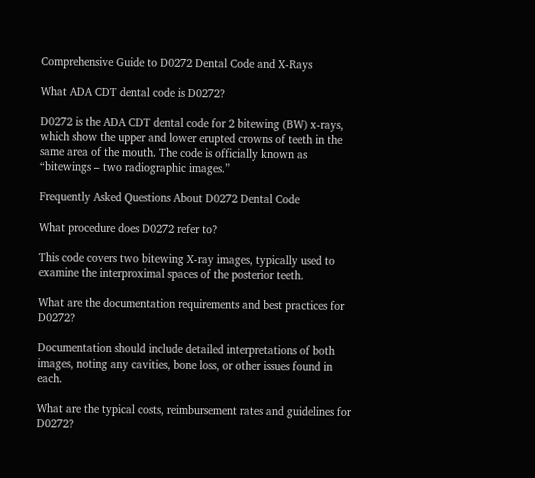Comprehensive Guide to D0272 Dental Code and X-Rays

What ADA CDT dental code is D0272?

D0272 is the ADA CDT dental code for 2 bitewing (BW) x-rays, which show the upper and lower erupted crowns of teeth in the same area of the mouth. The code is officially known as “bitewings – two radiographic images.”

Frequently Asked Questions About D0272 Dental Code

What procedure does D0272 refer to?

This code covers two bitewing X-ray images, typically used to examine the interproximal spaces of the posterior teeth.

What are the documentation requirements and best practices for D0272?

Documentation should include detailed interpretations of both images, noting any cavities, bone loss, or other issues found in each.

What are the typical costs, reimbursement rates and guidelines for D0272?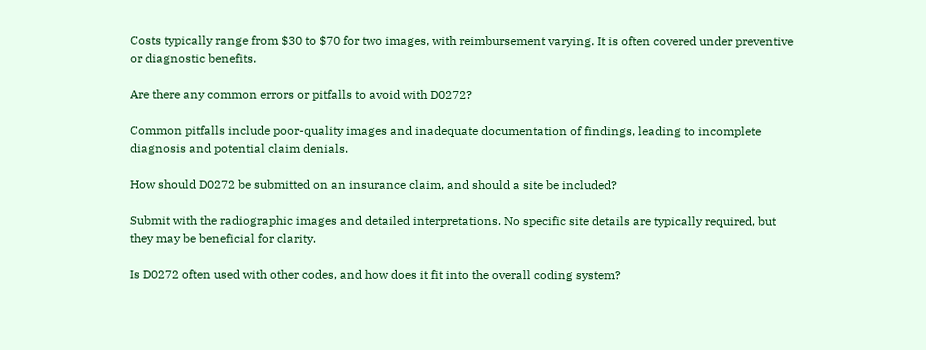Costs typically range from $30 to $70 for two images, with reimbursement varying. It is often covered under preventive or diagnostic benefits.

Are there any common errors or pitfalls to avoid with D0272?

Common pitfalls include poor-quality images and inadequate documentation of findings, leading to incomplete diagnosis and potential claim denials.

How should D0272 be submitted on an insurance claim, and should a site be included?

Submit with the radiographic images and detailed interpretations. No specific site details are typically required, but they may be beneficial for clarity.

Is D0272 often used with other codes, and how does it fit into the overall coding system?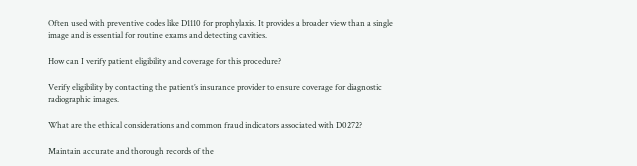Often used with preventive codes like D1110 for prophylaxis. It provides a broader view than a single image and is essential for routine exams and detecting cavities.

How can I verify patient eligibility and coverage for this procedure?

Verify eligibility by contacting the patient’s insurance provider to ensure coverage for diagnostic radiographic images.

What are the ethical considerations and common fraud indicators associated with D0272?

Maintain accurate and thorough records of the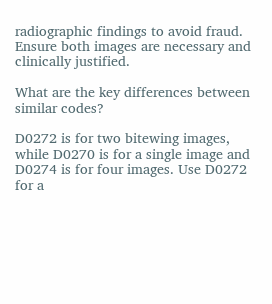radiographic findings to avoid fraud. Ensure both images are necessary and clinically justified.

What are the key differences between similar codes?

D0272 is for two bitewing images, while D0270 is for a single image and D0274 is for four images. Use D0272 for a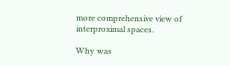more comprehensive view of interproximal spaces.

Why was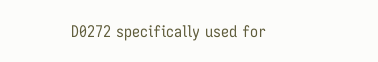D0272 specifically used for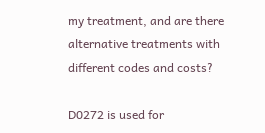my treatment, and are there alternative treatments with different codes and costs?

D0272 is used for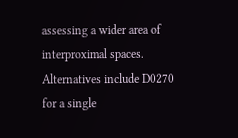assessing a wider area of interproximal spaces. Alternatives include D0270 for a single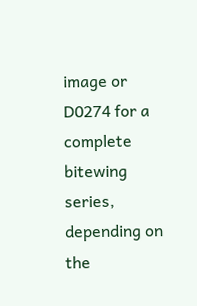image or D0274 for a complete bitewing series, depending on the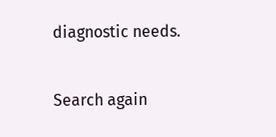diagnostic needs.

Search again